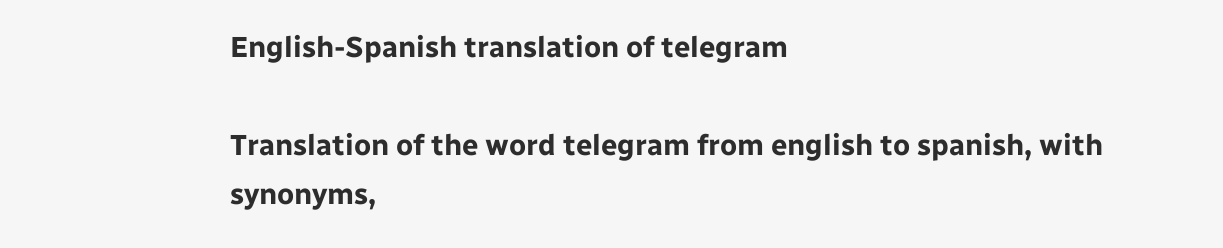English-Spanish translation of telegram

Translation of the word telegram from english to spanish, with synonyms,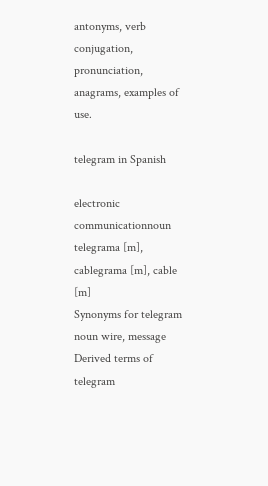antonyms, verb conjugation, pronunciation, anagrams, examples of use.

telegram in Spanish

electronic communicationnoun telegrama [m], cablegrama [m], cable [m]
Synonyms for telegram
noun wire, message
Derived terms of telegram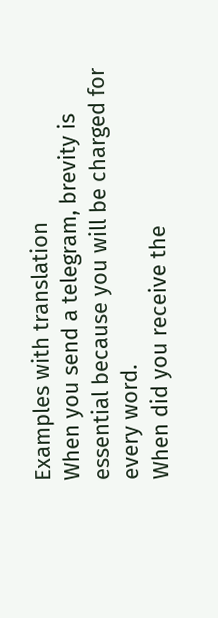Examples with translation
When you send a telegram, brevity is essential because you will be charged for every word.
When did you receive the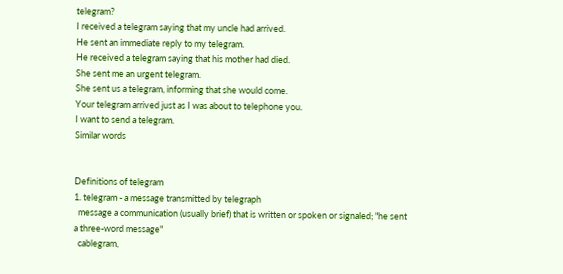telegram?
I received a telegram saying that my uncle had arrived.
He sent an immediate reply to my telegram.
He received a telegram saying that his mother had died.
She sent me an urgent telegram.
She sent us a telegram, informing that she would come.
Your telegram arrived just as I was about to telephone you.
I want to send a telegram.
Similar words


Definitions of telegram
1. telegram - a message transmitted by telegraph
  message a communication (usually brief) that is written or spoken or signaled; "he sent a three-word message"
  cablegram,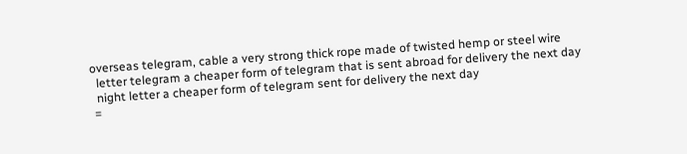overseas telegram, cable a very strong thick rope made of twisted hemp or steel wire
  letter telegram a cheaper form of telegram that is sent abroad for delivery the next day
  night letter a cheaper form of telegram sent for delivery the next day
 =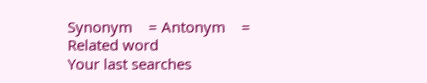Synonym    = Antonym    = Related word
Your last searches